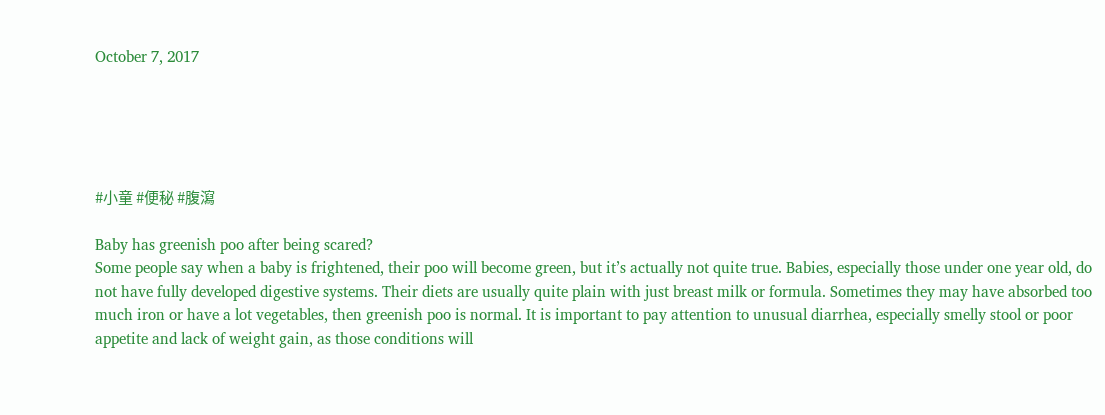October 7, 2017





#小童 #便秘 #腹瀉

Baby has greenish poo after being scared?
Some people say when a baby is frightened, their poo will become green, but it’s actually not quite true. Babies, especially those under one year old, do not have fully developed digestive systems. Their diets are usually quite plain with just breast milk or formula. Sometimes they may have absorbed too much iron or have a lot vegetables, then greenish poo is normal. It is important to pay attention to unusual diarrhea, especially smelly stool or poor appetite and lack of weight gain, as those conditions will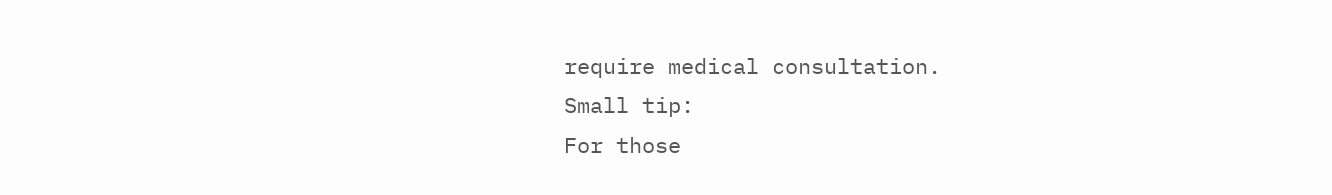require medical consultation.
Small tip:
For those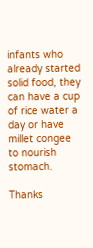infants who already started solid food, they can have a cup of rice water a day or have millet congee to nourish stomach.

Thanks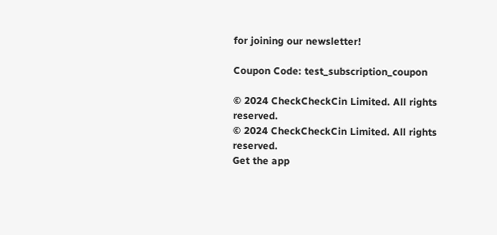for joining our newsletter!

Coupon Code: test_subscription_coupon

© 2024 CheckCheckCin Limited. All rights reserved.
© 2024 CheckCheckCin Limited. All rights reserved.
Get the app